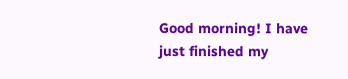Good morning! I have just finished my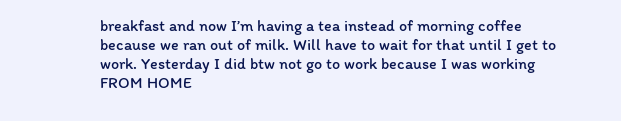breakfast and now I’m having a tea instead of morning coffee because we ran out of milk. Will have to wait for that until I get to work. Yesterday I did btw not go to work because I was working FROM HOME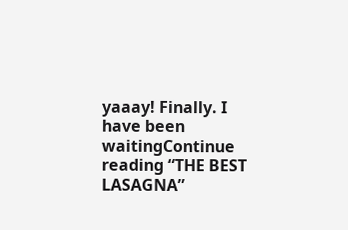yaaay! Finally. I have been waitingContinue reading “THE BEST LASAGNA”